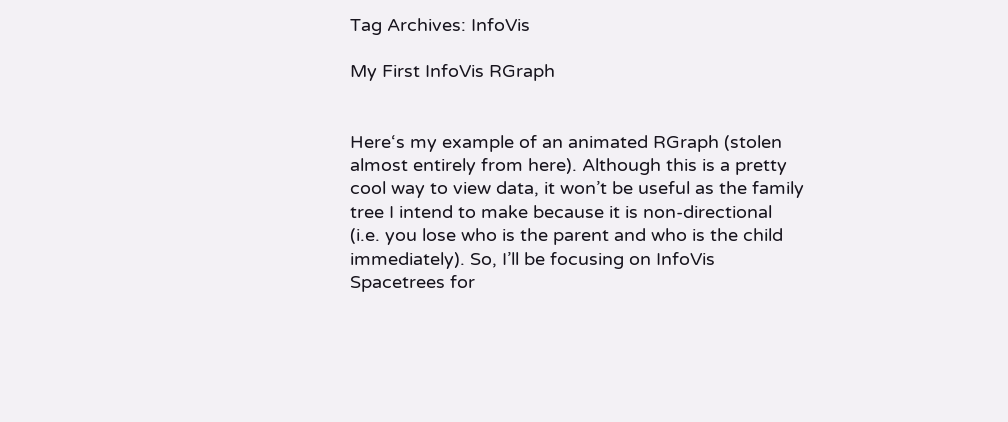Tag Archives: InfoVis

My First InfoVis RGraph


Here‘s my example of an animated RGraph (stolen almost entirely from here). Although this is a pretty cool way to view data, it won’t be useful as the family tree I intend to make because it is non-directional (i.e. you lose who is the parent and who is the child immediately). So, I’ll be focusing on InfoVis Spacetrees for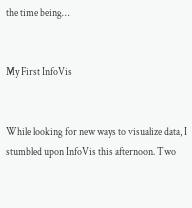the time being…


My First InfoVis


While looking for new ways to visualize data, I stumbled upon InfoVis this afternoon. Two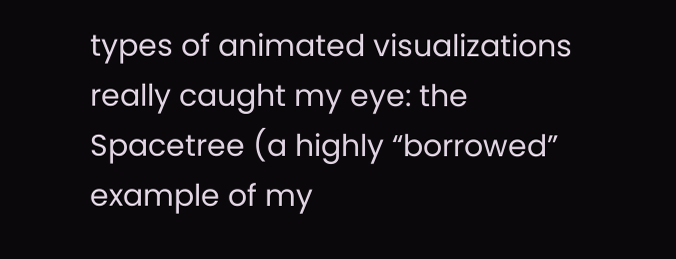types of animated visualizations really caught my eye: the Spacetree (a highly “borrowed” example of my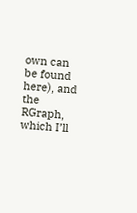own can be found here), and the RGraph, which I’ll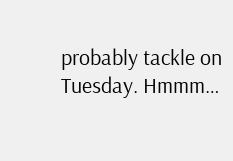probably tackle on Tuesday. Hmmm…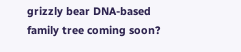grizzly bear DNA-based family tree coming soon?